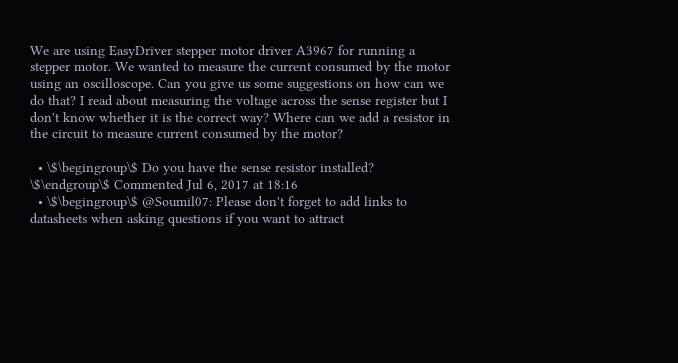We are using EasyDriver stepper motor driver A3967 for running a stepper motor. We wanted to measure the current consumed by the motor using an oscilloscope. Can you give us some suggestions on how can we do that? I read about measuring the voltage across the sense register but I don't know whether it is the correct way? Where can we add a resistor in the circuit to measure current consumed by the motor?

  • \$\begingroup\$ Do you have the sense resistor installed? \$\endgroup\$ Commented Jul 6, 2017 at 18:16
  • \$\begingroup\$ @Soumil07: Please don't forget to add links to datasheets when asking questions if you want to attract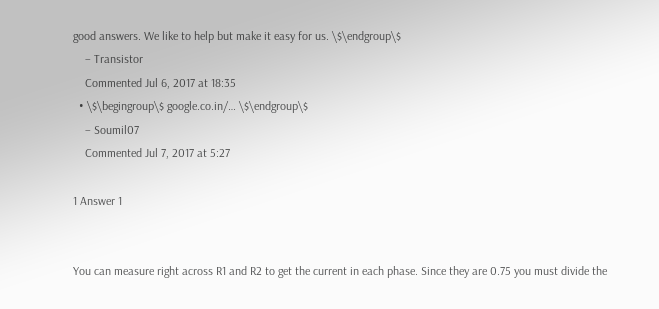good answers. We like to help but make it easy for us. \$\endgroup\$
    – Transistor
    Commented Jul 6, 2017 at 18:35
  • \$\begingroup\$ google.co.in/… \$\endgroup\$
    – Soumil07
    Commented Jul 7, 2017 at 5:27

1 Answer 1


You can measure right across R1 and R2 to get the current in each phase. Since they are 0.75 you must divide the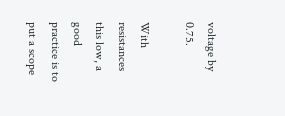voltage by 0.75.

With resistances this low, a good practice is to put a scope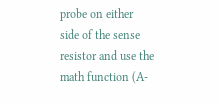probe on either side of the sense resistor and use the math function (A-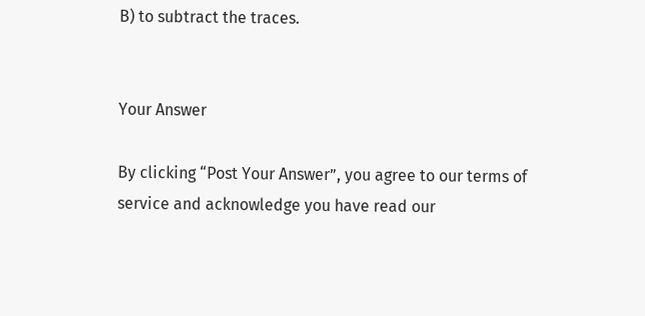B) to subtract the traces.


Your Answer

By clicking “Post Your Answer”, you agree to our terms of service and acknowledge you have read our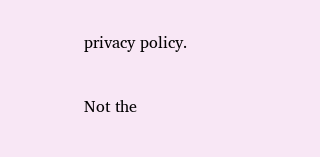privacy policy.

Not the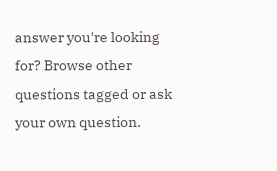answer you're looking for? Browse other questions tagged or ask your own question.